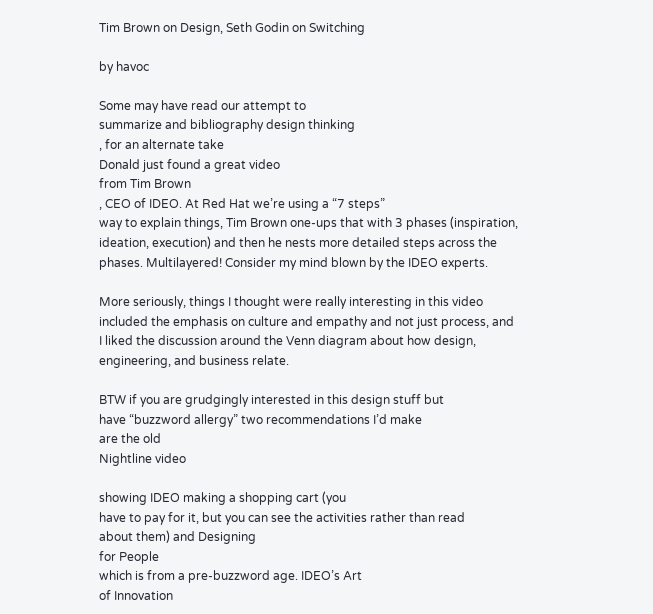Tim Brown on Design, Seth Godin on Switching

by havoc

Some may have read our attempt to
summarize and bibliography design thinking
, for an alternate take
Donald just found a great video
from Tim Brown
, CEO of IDEO. At Red Hat we’re using a “7 steps”
way to explain things, Tim Brown one-ups that with 3 phases (inspiration,
ideation, execution) and then he nests more detailed steps across the
phases. Multilayered! Consider my mind blown by the IDEO experts.

More seriously, things I thought were really interesting in this video
included the emphasis on culture and empathy and not just process, and
I liked the discussion around the Venn diagram about how design,
engineering, and business relate.

BTW if you are grudgingly interested in this design stuff but
have “buzzword allergy” two recommendations I’d make
are the old
Nightline video

showing IDEO making a shopping cart (you
have to pay for it, but you can see the activities rather than read
about them) and Designing
for People
which is from a pre-buzzword age. IDEO’s Art
of Innovation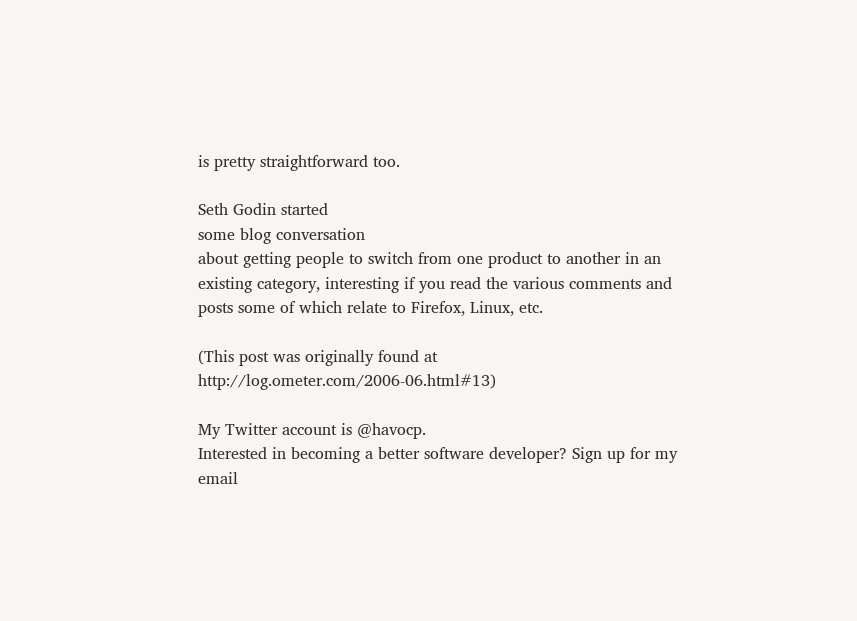is pretty straightforward too.

Seth Godin started
some blog conversation
about getting people to switch from one product to another in an
existing category, interesting if you read the various comments and
posts some of which relate to Firefox, Linux, etc.

(This post was originally found at http://log.ometer.com/2006-06.html#13)

My Twitter account is @havocp.
Interested in becoming a better software developer? Sign up for my email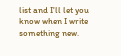list and I'll let you know when I write something new.